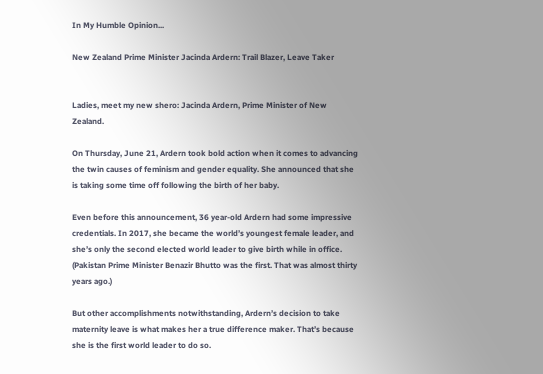In My Humble Opinion...

New Zealand Prime Minister Jacinda Ardern: Trail Blazer, Leave Taker


Ladies, meet my new shero: Jacinda Ardern, Prime Minister of New Zealand.

On Thursday, June 21, Ardern took bold action when it comes to advancing the twin causes of feminism and gender equality. She announced that she is taking some time off following the birth of her baby.

Even before this announcement, 36 year-old Ardern had some impressive credentials. In 2017, she became the world’s youngest female leader, and she’s only the second elected world leader to give birth while in office. (Pakistan Prime Minister Benazir Bhutto was the first. That was almost thirty years ago.)

But other accomplishments notwithstanding, Ardern’s decision to take maternity leave is what makes her a true difference maker. That’s because she is the first world leader to do so.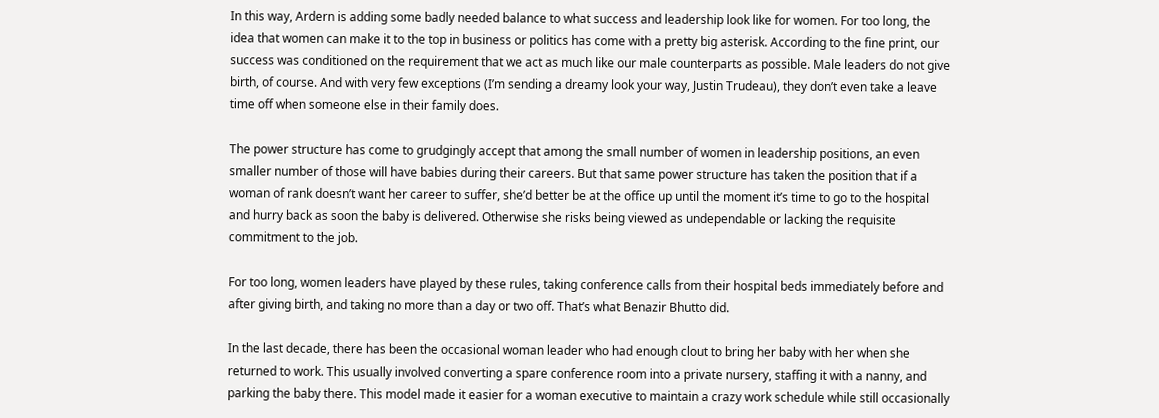In this way, Ardern is adding some badly needed balance to what success and leadership look like for women. For too long, the idea that women can make it to the top in business or politics has come with a pretty big asterisk. According to the fine print, our success was conditioned on the requirement that we act as much like our male counterparts as possible. Male leaders do not give birth, of course. And with very few exceptions (I’m sending a dreamy look your way, Justin Trudeau), they don’t even take a leave time off when someone else in their family does.

The power structure has come to grudgingly accept that among the small number of women in leadership positions, an even smaller number of those will have babies during their careers. But that same power structure has taken the position that if a woman of rank doesn’t want her career to suffer, she’d better be at the office up until the moment it’s time to go to the hospital and hurry back as soon the baby is delivered. Otherwise she risks being viewed as undependable or lacking the requisite commitment to the job.

For too long, women leaders have played by these rules, taking conference calls from their hospital beds immediately before and after giving birth, and taking no more than a day or two off. That’s what Benazir Bhutto did.

In the last decade, there has been the occasional woman leader who had enough clout to bring her baby with her when she returned to work. This usually involved converting a spare conference room into a private nursery, staffing it with a nanny, and parking the baby there. This model made it easier for a woman executive to maintain a crazy work schedule while still occasionally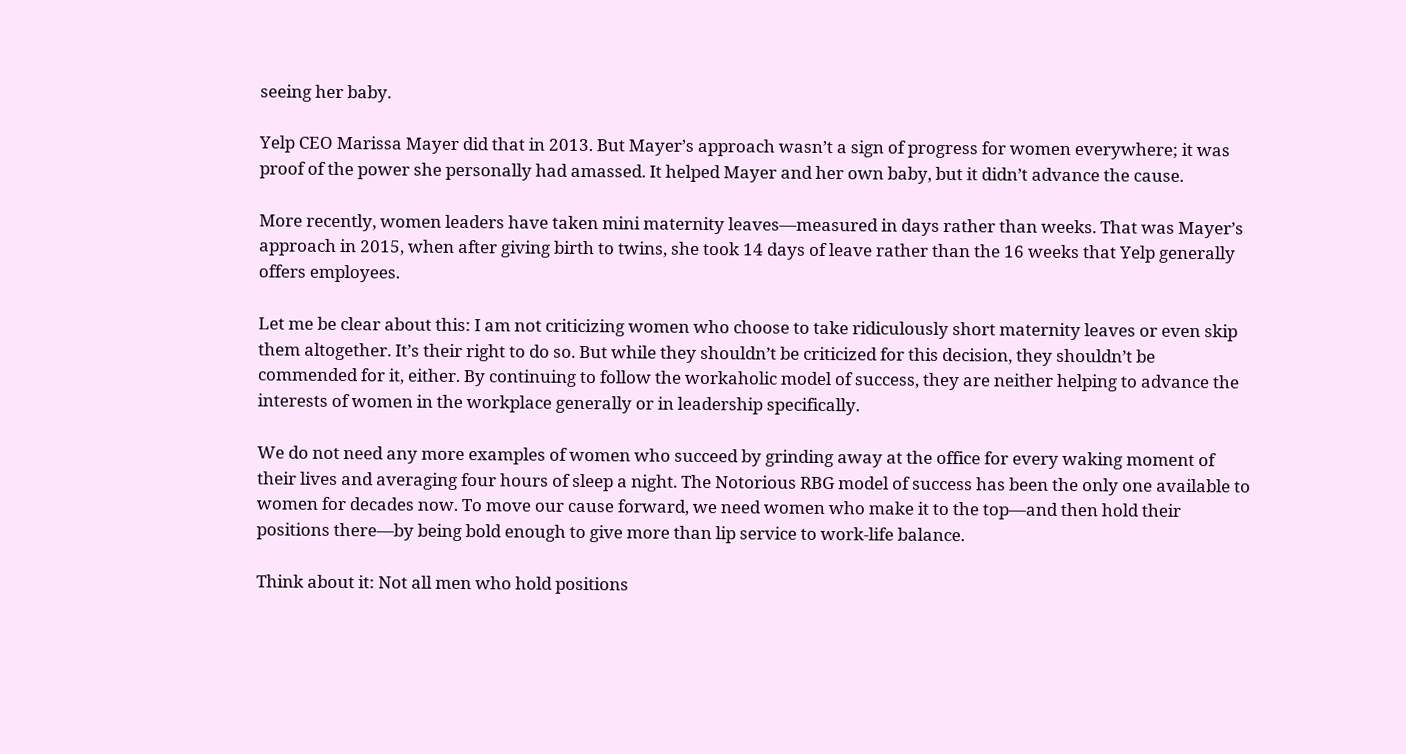seeing her baby.

Yelp CEO Marissa Mayer did that in 2013. But Mayer’s approach wasn’t a sign of progress for women everywhere; it was proof of the power she personally had amassed. It helped Mayer and her own baby, but it didn’t advance the cause.

More recently, women leaders have taken mini maternity leaves—measured in days rather than weeks. That was Mayer’s approach in 2015, when after giving birth to twins, she took 14 days of leave rather than the 16 weeks that Yelp generally offers employees.

Let me be clear about this: I am not criticizing women who choose to take ridiculously short maternity leaves or even skip them altogether. It’s their right to do so. But while they shouldn’t be criticized for this decision, they shouldn’t be commended for it, either. By continuing to follow the workaholic model of success, they are neither helping to advance the interests of women in the workplace generally or in leadership specifically.

We do not need any more examples of women who succeed by grinding away at the office for every waking moment of their lives and averaging four hours of sleep a night. The Notorious RBG model of success has been the only one available to women for decades now. To move our cause forward, we need women who make it to the top—and then hold their positions there—by being bold enough to give more than lip service to work-life balance.

Think about it: Not all men who hold positions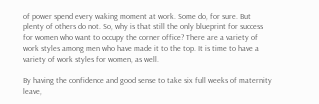of power spend every waking moment at work. Some do, for sure. But plenty of others do not. So, why is that still the only blueprint for success for women who want to occupy the corner office? There are a variety of work styles among men who have made it to the top. It is time to have a variety of work styles for women, as well.

By having the confidence and good sense to take six full weeks of maternity leave,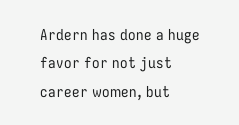Ardern has done a huge favor for not just career women, but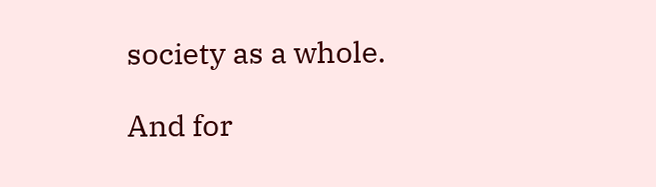society as a whole.

And for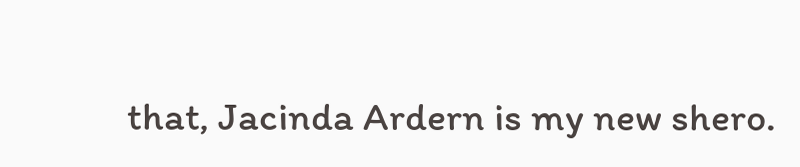that, Jacinda Ardern is my new shero.